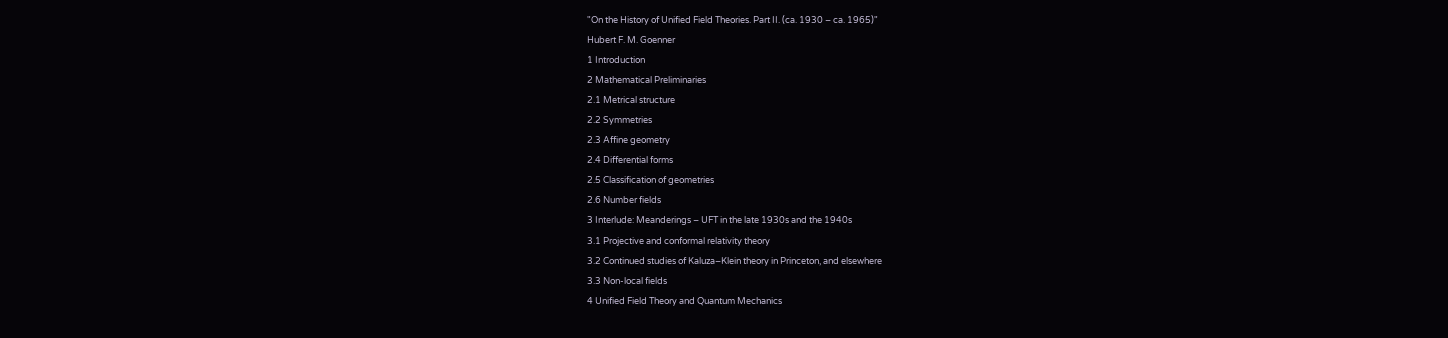"On the History of Unified Field Theories. Part II. (ca. 1930 – ca. 1965)"
Hubert F. M. Goenner
1 Introduction
2 Mathematical Preliminaries
2.1 Metrical structure
2.2 Symmetries
2.3 Affine geometry
2.4 Differential forms
2.5 Classification of geometries
2.6 Number fields
3 Interlude: Meanderings – UFT in the late 1930s and the 1940s
3.1 Projective and conformal relativity theory
3.2 Continued studies of Kaluza–Klein theory in Princeton, and elsewhere
3.3 Non-local fields
4 Unified Field Theory and Quantum Mechanics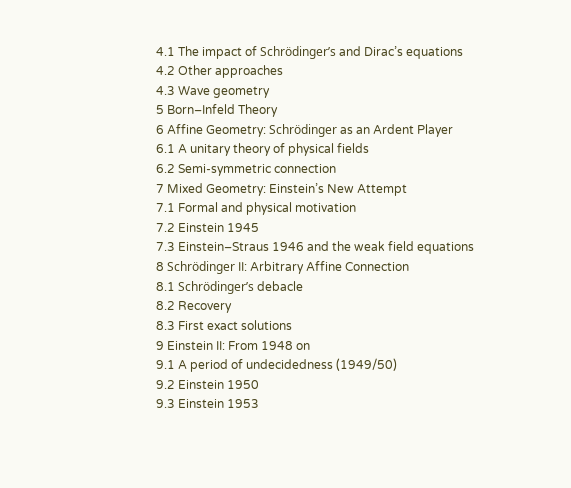4.1 The impact of Schrödinger’s and Dirac’s equations
4.2 Other approaches
4.3 Wave geometry
5 Born–Infeld Theory
6 Affine Geometry: Schrödinger as an Ardent Player
6.1 A unitary theory of physical fields
6.2 Semi-symmetric connection
7 Mixed Geometry: Einstein’s New Attempt
7.1 Formal and physical motivation
7.2 Einstein 1945
7.3 Einstein–Straus 1946 and the weak field equations
8 Schrödinger II: Arbitrary Affine Connection
8.1 Schrödinger’s debacle
8.2 Recovery
8.3 First exact solutions
9 Einstein II: From 1948 on
9.1 A period of undecidedness (1949/50)
9.2 Einstein 1950
9.3 Einstein 1953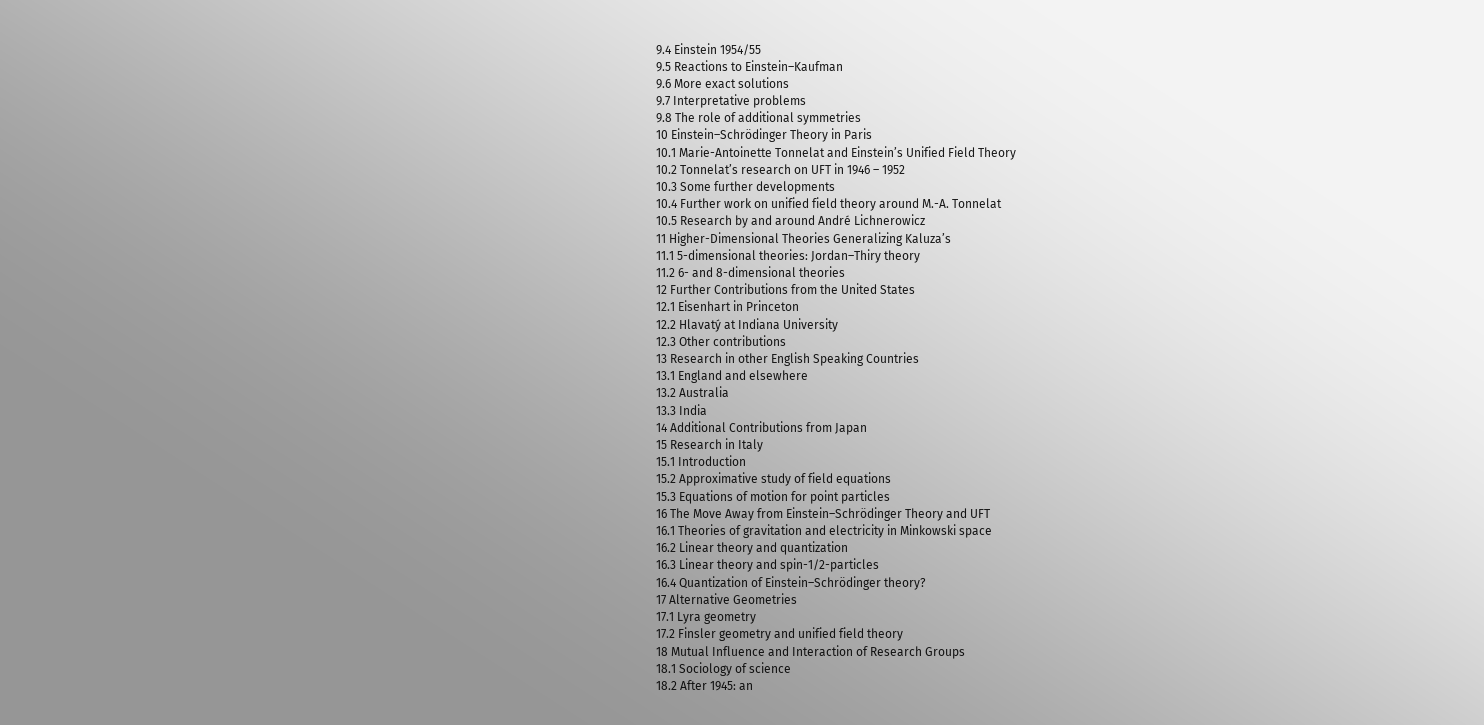9.4 Einstein 1954/55
9.5 Reactions to Einstein–Kaufman
9.6 More exact solutions
9.7 Interpretative problems
9.8 The role of additional symmetries
10 Einstein–Schrödinger Theory in Paris
10.1 Marie-Antoinette Tonnelat and Einstein’s Unified Field Theory
10.2 Tonnelat’s research on UFT in 1946 – 1952
10.3 Some further developments
10.4 Further work on unified field theory around M.-A. Tonnelat
10.5 Research by and around André Lichnerowicz
11 Higher-Dimensional Theories Generalizing Kaluza’s
11.1 5-dimensional theories: Jordan–Thiry theory
11.2 6- and 8-dimensional theories
12 Further Contributions from the United States
12.1 Eisenhart in Princeton
12.2 Hlavatý at Indiana University
12.3 Other contributions
13 Research in other English Speaking Countries
13.1 England and elsewhere
13.2 Australia
13.3 India
14 Additional Contributions from Japan
15 Research in Italy
15.1 Introduction
15.2 Approximative study of field equations
15.3 Equations of motion for point particles
16 The Move Away from Einstein–Schrödinger Theory and UFT
16.1 Theories of gravitation and electricity in Minkowski space
16.2 Linear theory and quantization
16.3 Linear theory and spin-1/2-particles
16.4 Quantization of Einstein–Schrödinger theory?
17 Alternative Geometries
17.1 Lyra geometry
17.2 Finsler geometry and unified field theory
18 Mutual Influence and Interaction of Research Groups
18.1 Sociology of science
18.2 After 1945: an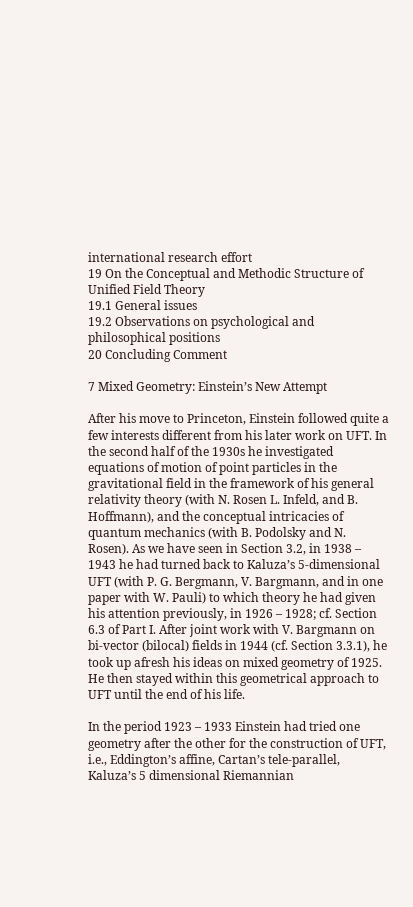international research effort
19 On the Conceptual and Methodic Structure of Unified Field Theory
19.1 General issues
19.2 Observations on psychological and philosophical positions
20 Concluding Comment

7 Mixed Geometry: Einstein’s New Attempt

After his move to Princeton, Einstein followed quite a few interests different from his later work on UFT. In the second half of the 1930s he investigated equations of motion of point particles in the gravitational field in the framework of his general relativity theory (with N. Rosen L. Infeld, and B. Hoffmann), and the conceptual intricacies of quantum mechanics (with B. Podolsky and N. Rosen). As we have seen in Section 3.2, in 1938 – 1943 he had turned back to Kaluza’s 5-dimensional UFT (with P. G. Bergmann, V. Bargmann, and in one paper with W. Pauli) to which theory he had given his attention previously, in 1926 – 1928; cf. Section 6.3 of Part I. After joint work with V. Bargmann on bi-vector (bilocal) fields in 1944 (cf. Section 3.3.1), he took up afresh his ideas on mixed geometry of 1925. He then stayed within this geometrical approach to UFT until the end of his life.

In the period 1923 – 1933 Einstein had tried one geometry after the other for the construction of UFT, i.e., Eddington’s affine, Cartan’s tele-parallel, Kaluza’s 5 dimensional Riemannian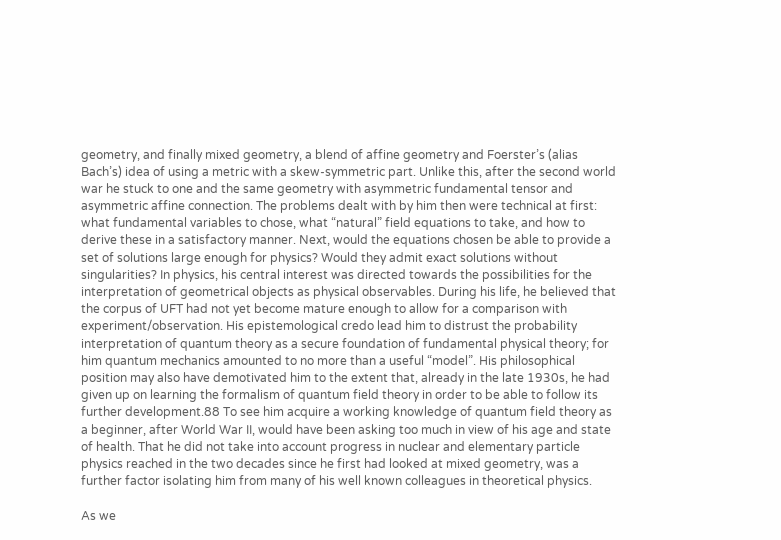geometry, and finally mixed geometry, a blend of affine geometry and Foerster’s (alias Bach’s) idea of using a metric with a skew-symmetric part. Unlike this, after the second world war he stuck to one and the same geometry with asymmetric fundamental tensor and asymmetric affine connection. The problems dealt with by him then were technical at first: what fundamental variables to chose, what “natural” field equations to take, and how to derive these in a satisfactory manner. Next, would the equations chosen be able to provide a set of solutions large enough for physics? Would they admit exact solutions without singularities? In physics, his central interest was directed towards the possibilities for the interpretation of geometrical objects as physical observables. During his life, he believed that the corpus of UFT had not yet become mature enough to allow for a comparison with experiment/observation. His epistemological credo lead him to distrust the probability interpretation of quantum theory as a secure foundation of fundamental physical theory; for him quantum mechanics amounted to no more than a useful “model”. His philosophical position may also have demotivated him to the extent that, already in the late 1930s, he had given up on learning the formalism of quantum field theory in order to be able to follow its further development.88 To see him acquire a working knowledge of quantum field theory as a beginner, after World War II, would have been asking too much in view of his age and state of health. That he did not take into account progress in nuclear and elementary particle physics reached in the two decades since he first had looked at mixed geometry, was a further factor isolating him from many of his well known colleagues in theoretical physics.

As we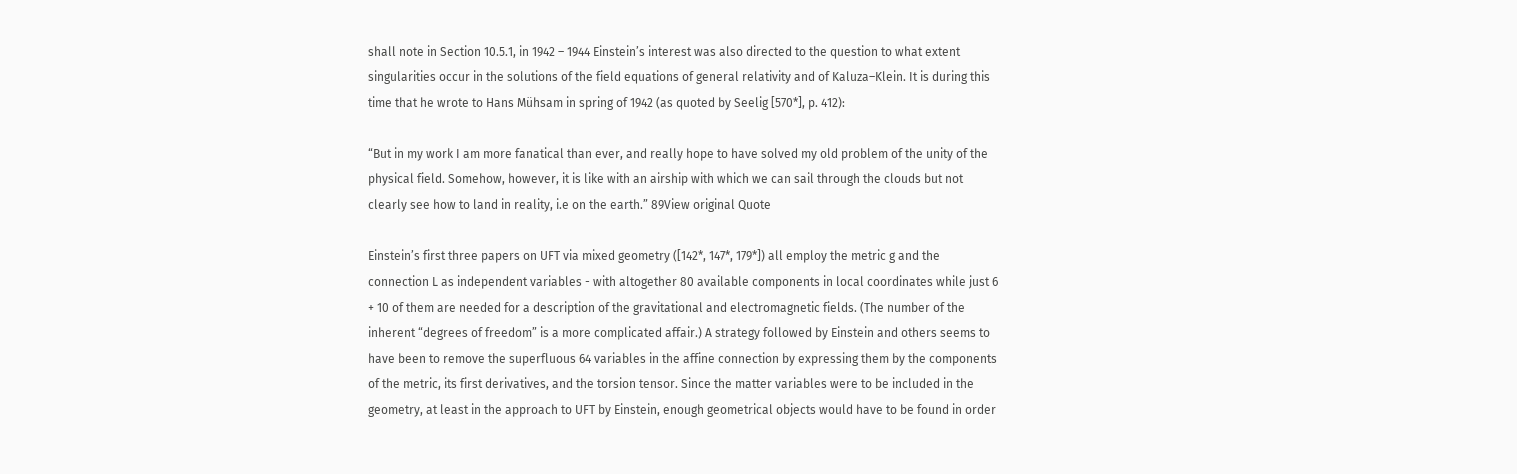shall note in Section 10.5.1, in 1942 – 1944 Einstein’s interest was also directed to the question to what extent singularities occur in the solutions of the field equations of general relativity and of Kaluza–Klein. It is during this time that he wrote to Hans Mühsam in spring of 1942 (as quoted by Seelig [570*], p. 412):

“But in my work I am more fanatical than ever, and really hope to have solved my old problem of the unity of the physical field. Somehow, however, it is like with an airship with which we can sail through the clouds but not clearly see how to land in reality, i.e on the earth.” 89View original Quote

Einstein’s first three papers on UFT via mixed geometry ([142*, 147*, 179*]) all employ the metric g and the connection L as independent variables - with altogether 80 available components in local coordinates while just 6 + 10 of them are needed for a description of the gravitational and electromagnetic fields. (The number of the inherent “degrees of freedom” is a more complicated affair.) A strategy followed by Einstein and others seems to have been to remove the superfluous 64 variables in the affine connection by expressing them by the components of the metric, its first derivatives, and the torsion tensor. Since the matter variables were to be included in the geometry, at least in the approach to UFT by Einstein, enough geometrical objects would have to be found in order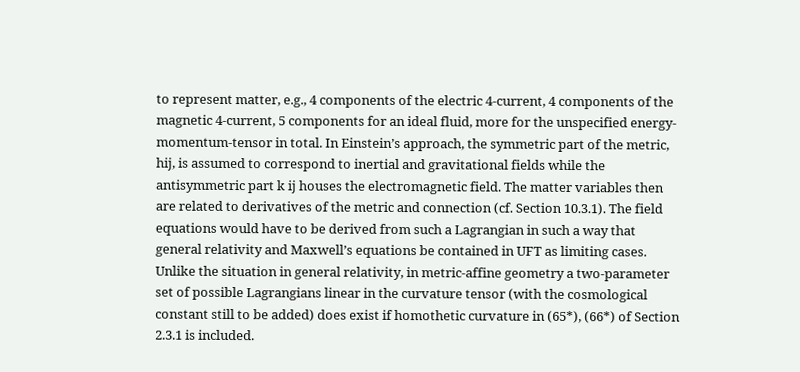to represent matter, e.g., 4 components of the electric 4-current, 4 components of the magnetic 4-current, 5 components for an ideal fluid, more for the unspecified energy-momentum-tensor in total. In Einstein’s approach, the symmetric part of the metric, hij, is assumed to correspond to inertial and gravitational fields while the antisymmetric part k ij houses the electromagnetic field. The matter variables then are related to derivatives of the metric and connection (cf. Section 10.3.1). The field equations would have to be derived from such a Lagrangian in such a way that general relativity and Maxwell’s equations be contained in UFT as limiting cases. Unlike the situation in general relativity, in metric-affine geometry a two-parameter set of possible Lagrangians linear in the curvature tensor (with the cosmological constant still to be added) does exist if homothetic curvature in (65*), (66*) of Section 2.3.1 is included.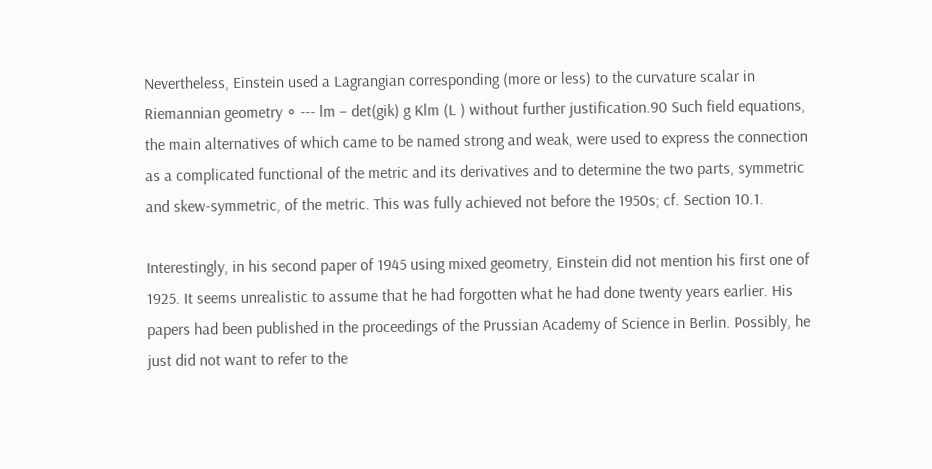Nevertheless, Einstein used a Lagrangian corresponding (more or less) to the curvature scalar in Riemannian geometry ∘ --- lm − det(gik) g Klm (L ) without further justification.90 Such field equations, the main alternatives of which came to be named strong and weak, were used to express the connection as a complicated functional of the metric and its derivatives and to determine the two parts, symmetric and skew-symmetric, of the metric. This was fully achieved not before the 1950s; cf. Section 10.1.

Interestingly, in his second paper of 1945 using mixed geometry, Einstein did not mention his first one of 1925. It seems unrealistic to assume that he had forgotten what he had done twenty years earlier. His papers had been published in the proceedings of the Prussian Academy of Science in Berlin. Possibly, he just did not want to refer to the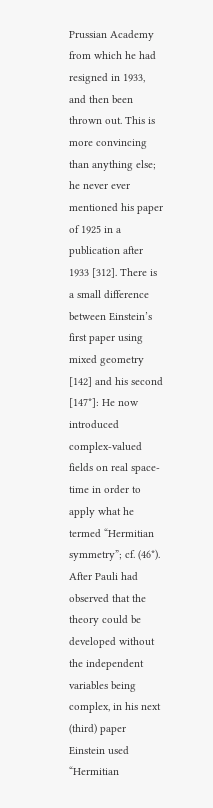Prussian Academy from which he had resigned in 1933, and then been thrown out. This is more convincing than anything else; he never ever mentioned his paper of 1925 in a publication after 1933 [312]. There is a small difference between Einstein’s first paper using mixed geometry [142] and his second [147*]: He now introduced complex-valued fields on real space-time in order to apply what he termed “Hermitian symmetry”; cf. (46*). After Pauli had observed that the theory could be developed without the independent variables being complex, in his next (third) paper Einstein used “Hermitian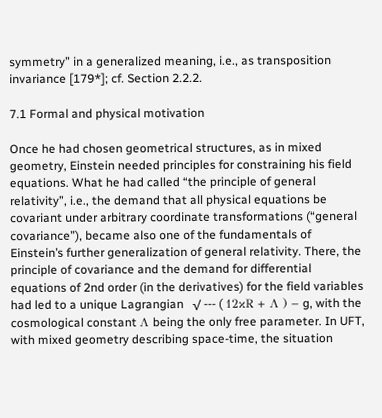symmetry” in a generalized meaning, i.e., as transposition invariance [179*]; cf. Section 2.2.2.

7.1 Formal and physical motivation

Once he had chosen geometrical structures, as in mixed geometry, Einstein needed principles for constraining his field equations. What he had called “the principle of general relativity”, i.e., the demand that all physical equations be covariant under arbitrary coordinate transformations (“general covariance”), became also one of the fundamentals of Einstein’s further generalization of general relativity. There, the principle of covariance and the demand for differential equations of 2nd order (in the derivatives) for the field variables had led to a unique Lagrangian   √ --- ( 12κR + Λ ) − g, with the cosmological constant Λ being the only free parameter. In UFT, with mixed geometry describing space-time, the situation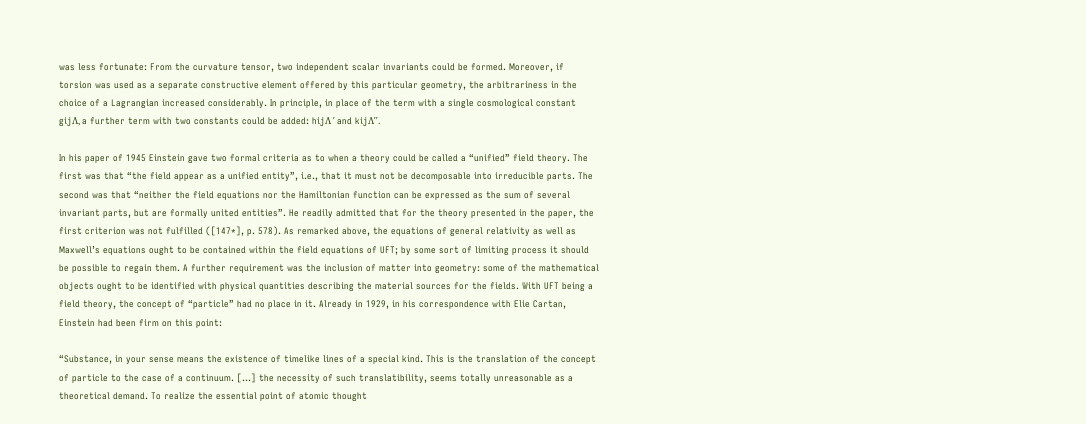was less fortunate: From the curvature tensor, two independent scalar invariants could be formed. Moreover, if torsion was used as a separate constructive element offered by this particular geometry, the arbitrariness in the choice of a Lagrangian increased considerably. In principle, in place of the term with a single cosmological constant gijΛ, a further term with two constants could be added: hijΛ ′ and kijΛ′′.

In his paper of 1945 Einstein gave two formal criteria as to when a theory could be called a “unified” field theory. The first was that “the field appear as a unified entity”, i.e., that it must not be decomposable into irreducible parts. The second was that “neither the field equations nor the Hamiltonian function can be expressed as the sum of several invariant parts, but are formally united entities”. He readily admitted that for the theory presented in the paper, the first criterion was not fulfilled ([147*], p. 578). As remarked above, the equations of general relativity as well as Maxwell’s equations ought to be contained within the field equations of UFT; by some sort of limiting process it should be possible to regain them. A further requirement was the inclusion of matter into geometry: some of the mathematical objects ought to be identified with physical quantities describing the material sources for the fields. With UFT being a field theory, the concept of “particle” had no place in it. Already in 1929, in his correspondence with Elie Cartan, Einstein had been firm on this point:

“Substance, in your sense means the existence of timelike lines of a special kind. This is the translation of the concept of particle to the case of a continuum. […] the necessity of such translatibility, seems totally unreasonable as a theoretical demand. To realize the essential point of atomic thought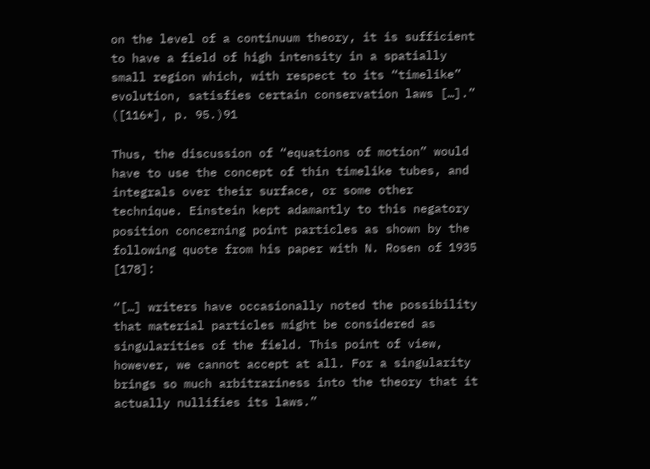on the level of a continuum theory, it is sufficient to have a field of high intensity in a spatially small region which, with respect to its “timelike” evolution, satisfies certain conservation laws […].” ([116*], p. 95.)91

Thus, the discussion of “equations of motion” would have to use the concept of thin timelike tubes, and integrals over their surface, or some other technique. Einstein kept adamantly to this negatory position concerning point particles as shown by the following quote from his paper with N. Rosen of 1935 [178]:

“[…] writers have occasionally noted the possibility that material particles might be considered as singularities of the field. This point of view, however, we cannot accept at all. For a singularity brings so much arbitrariness into the theory that it actually nullifies its laws.”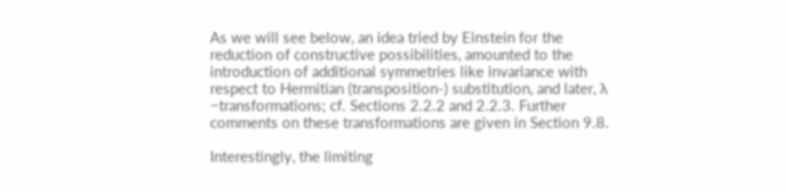As we will see below, an idea tried by Einstein for the reduction of constructive possibilities, amounted to the introduction of additional symmetries like invariance with respect to Hermitian (transposition-) substitution, and later, λ −transformations; cf. Sections 2.2.2 and 2.2.3. Further comments on these transformations are given in Section 9.8.

Interestingly, the limiting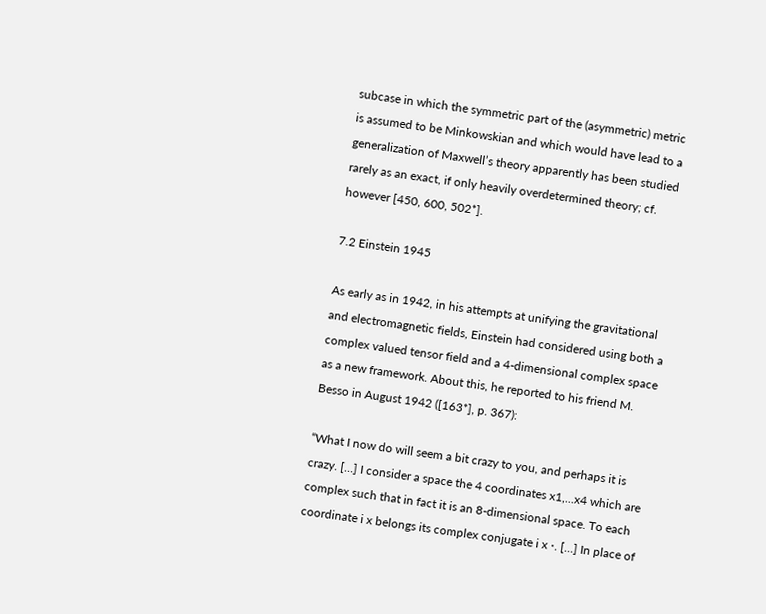subcase in which the symmetric part of the (asymmetric) metric is assumed to be Minkowskian and which would have lead to a generalization of Maxwell’s theory apparently has been studied rarely as an exact, if only heavily overdetermined theory; cf. however [450, 600, 502*].

7.2 Einstein 1945

As early as in 1942, in his attempts at unifying the gravitational and electromagnetic fields, Einstein had considered using both a complex valued tensor field and a 4-dimensional complex space as a new framework. About this, he reported to his friend M. Besso in August 1942 ([163*], p. 367):

“What I now do will seem a bit crazy to you, and perhaps it is crazy. […] I consider a space the 4 coordinates x1,...x4 which are complex such that in fact it is an 8-dimensional space. To each coordinate i x belongs its complex conjugate i x ⋅. […] In place of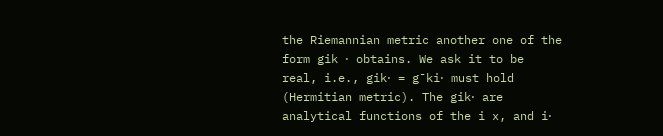the Riemannian metric another one of the form gik ⋅ obtains. We ask it to be real, i.e., gik⋅ = g¯ki⋅ must hold (Hermitian metric). The gik⋅ are analytical functions of the i x, and i⋅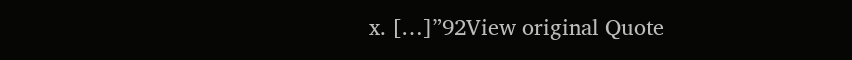x. […]”92View original Quote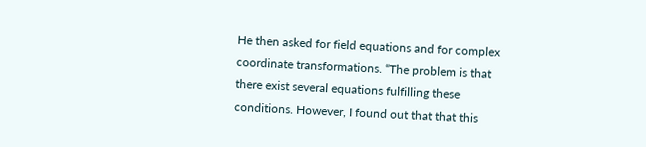He then asked for field equations and for complex coordinate transformations. “The problem is that there exist several equations fulfilling these conditions. However, I found out that that this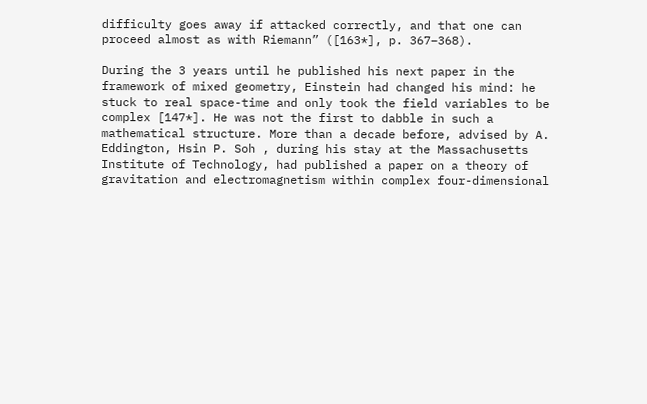difficulty goes away if attacked correctly, and that one can proceed almost as with Riemann” ([163*], p. 367–368).

During the 3 years until he published his next paper in the framework of mixed geometry, Einstein had changed his mind: he stuck to real space-time and only took the field variables to be complex [147*]. He was not the first to dabble in such a mathematical structure. More than a decade before, advised by A. Eddington, Hsin P. Soh , during his stay at the Massachusetts Institute of Technology, had published a paper on a theory of gravitation and electromagnetism within complex four-dimensional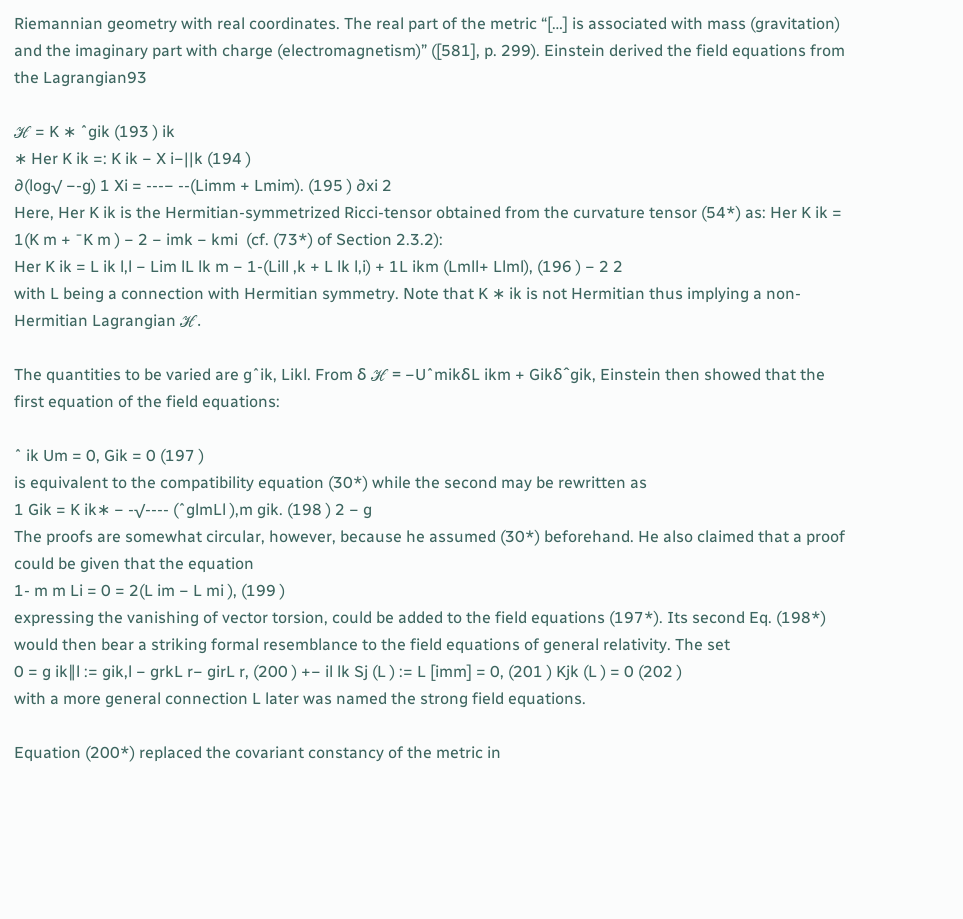Riemannian geometry with real coordinates. The real part of the metric “[…] is associated with mass (gravitation) and the imaginary part with charge (electromagnetism)” ([581], p. 299). Einstein derived the field equations from the Lagrangian93

ℋ = K ∗ ˆgik (193 ) ik
∗ Her K ik =: K ik − X i−||k (194 )
∂(log√ −-g) 1 Xi = ---− --(Limm + Lmim). (195 ) ∂xi 2
Here, Her K ik is the Hermitian-symmetrized Ricci-tensor obtained from the curvature tensor (54*) as: Her K ik = 1(K m + ¯K m ) − 2 − imk − kmi  (cf. (73*) of Section 2.3.2):
Her K ik = L ik l,l − Lim lL lk m − 1-(Lill ,k + L lk l,i) + 1L ikm (Lmll+ Llml), (196 ) − 2 2
with L being a connection with Hermitian symmetry. Note that K ∗ ik is not Hermitian thus implying a non-Hermitian Lagrangian ℋ.

The quantities to be varied are gˆik, Likl. From δ ℋ = −UˆmikδL ikm + Gikδˆgik, Einstein then showed that the first equation of the field equations:

ˆ ik Um = 0, Gik = 0 (197 )
is equivalent to the compatibility equation (30*) while the second may be rewritten as
1 Gik = K ik∗ − -√---- (ˆglmLl ),m gik. (198 ) 2 − g
The proofs are somewhat circular, however, because he assumed (30*) beforehand. He also claimed that a proof could be given that the equation
1- m m Li = 0 = 2(L im − L mi ), (199 )
expressing the vanishing of vector torsion, could be added to the field equations (197*). Its second Eq. (198*) would then bear a striking formal resemblance to the field equations of general relativity. The set
0 = g ik∥l := gik,l − grkL r− girL r, (200 ) +− il lk Sj (L ) := L [imm] = 0, (201 ) Kjk (L ) = 0 (202 )
with a more general connection L later was named the strong field equations.

Equation (200*) replaced the covariant constancy of the metric in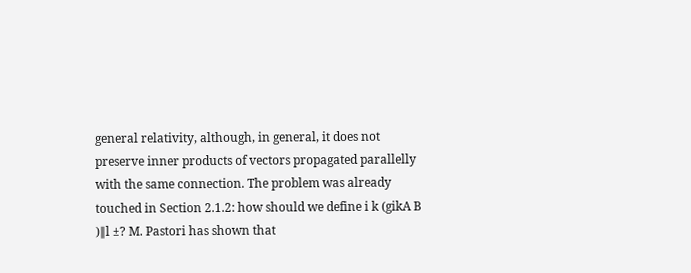general relativity, although, in general, it does not preserve inner products of vectors propagated parallelly with the same connection. The problem was already touched in Section 2.1.2: how should we define i k (gikA B )∥l ±? M. Pastori has shown that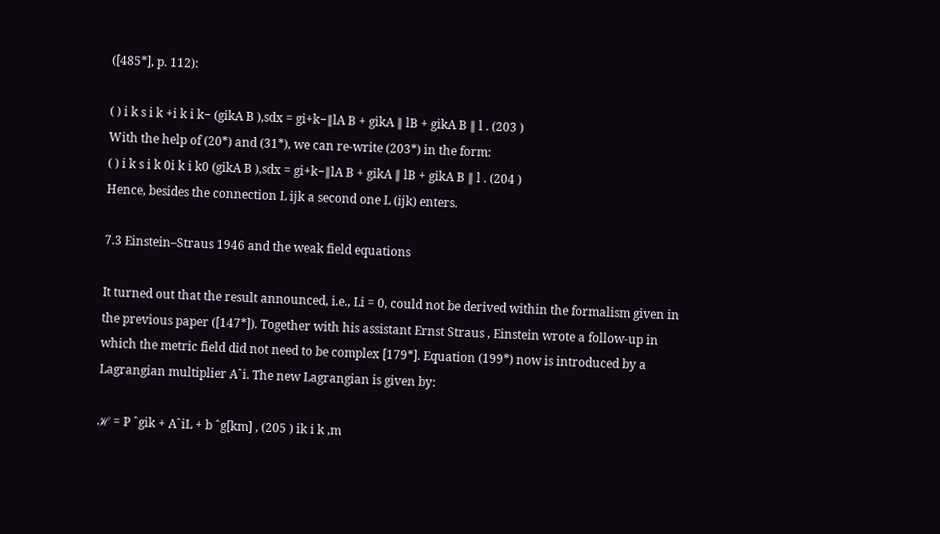([485*], p. 112):

( ) i k s i k +i k i k− (gikA B ),sdx = gi+k−∥lA B + gikA ∥ lB + gikA B ∥ l . (203 )
With the help of (20*) and (31*), we can re-write (203*) in the form:
( ) i k s i k 0i k i k0 (gikA B ),sdx = gi+k−∥lA B + gikA ∥ lB + gikA B ∥ l . (204 )
Hence, besides the connection L ijk a second one L (ijk) enters.

7.3 Einstein–Straus 1946 and the weak field equations

It turned out that the result announced, i.e., Li = 0, could not be derived within the formalism given in the previous paper ([147*]). Together with his assistant Ernst Straus , Einstein wrote a follow-up in which the metric field did not need to be complex [179*]. Equation (199*) now is introduced by a Lagrangian multiplier Aˆi. The new Lagrangian is given by:

ℋ = P ˆgik + AˆiL + b ˆg[km] , (205 ) ik i k ,m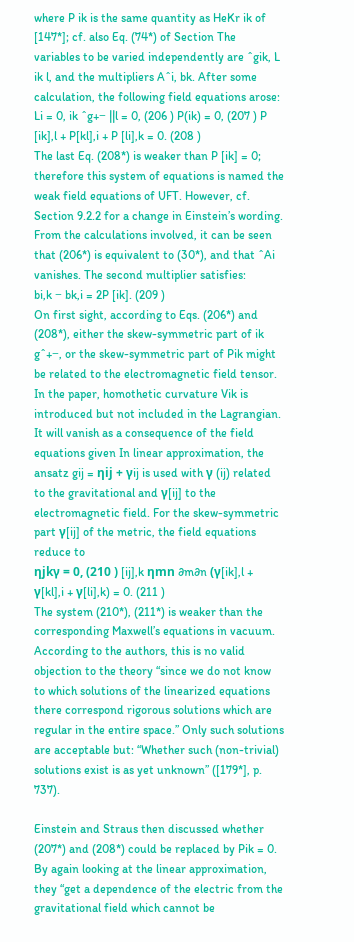where P ik is the same quantity as HeKr ik of [147*]; cf. also Eq. (74*) of Section The variables to be varied independently are ˆgik, L ik l, and the multipliers Aˆi, bk. After some calculation, the following field equations arose:
Li = 0, ik ˆg+− ||l = 0, (206 ) P(ik) = 0, (207 ) P [ik],l + P[kl],i + P [li],k = 0. (208 )
The last Eq. (208*) is weaker than P [ik] = 0; therefore this system of equations is named the weak field equations of UFT. However, cf. Section 9.2.2 for a change in Einstein’s wording. From the calculations involved, it can be seen that (206*) is equivalent to (30*), and that ˆAi vanishes. The second multiplier satisfies:
bi,k − bk,i = 2P [ik]. (209 )
On first sight, according to Eqs. (206*) and (208*), either the skew-symmetric part of ik gˆ+−, or the skew-symmetric part of Pik might be related to the electromagnetic field tensor. In the paper, homothetic curvature Vik is introduced but not included in the Lagrangian. It will vanish as a consequence of the field equations given In linear approximation, the ansatz gij = ηij + γij is used with γ (ij) related to the gravitational and γ[ij] to the electromagnetic field. For the skew-symmetric part γ[ij] of the metric, the field equations reduce to
ηjkγ = 0, (210 ) [ij],k ηmn ∂m∂n (γ[ik],l + γ[kl],i + γ[li],k) = 0. (211 )
The system (210*), (211*) is weaker than the corresponding Maxwell’s equations in vacuum. According to the authors, this is no valid objection to the theory “since we do not know to which solutions of the linearized equations there correspond rigorous solutions which are regular in the entire space.” Only such solutions are acceptable but: “Whether such (non-trivial) solutions exist is as yet unknown” ([179*], p. 737).

Einstein and Straus then discussed whether (207*) and (208*) could be replaced by Pik = 0. By again looking at the linear approximation, they “get a dependence of the electric from the gravitational field which cannot be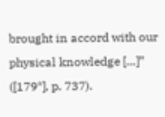brought in accord with our physical knowledge […]” ([179*], p. 737).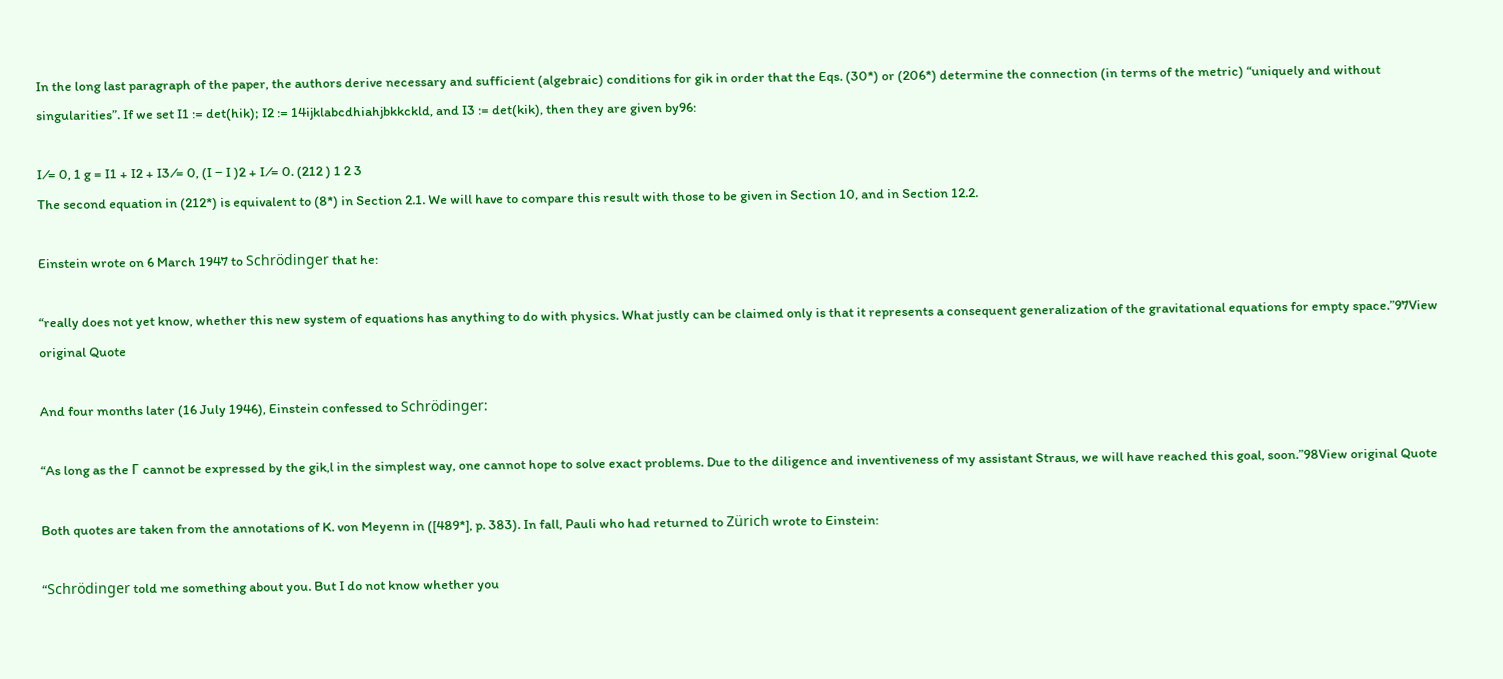In the long last paragraph of the paper, the authors derive necessary and sufficient (algebraic) conditions for gik in order that the Eqs. (30*) or (206*) determine the connection (in terms of the metric) “uniquely and without singularities”. If we set I1 := det(hik); I2 := 14ijklabcdhiahjbkkckld, and I3 := det(kik), then they are given by96:

I ⁄= 0, 1 g = I1 + I2 + I3 ⁄= 0, (I − I )2 + I ⁄= 0. (212 ) 1 2 3
The second equation in (212*) is equivalent to (8*) in Section 2.1. We will have to compare this result with those to be given in Section 10, and in Section 12.2.

Einstein wrote on 6 March 1947 to Schrödinger that he:

“really does not yet know, whether this new system of equations has anything to do with physics. What justly can be claimed only is that it represents a consequent generalization of the gravitational equations for empty space.”97View original Quote

And four months later (16 July 1946), Einstein confessed to Schrödinger:

“As long as the Γ cannot be expressed by the gik,l in the simplest way, one cannot hope to solve exact problems. Due to the diligence and inventiveness of my assistant Straus, we will have reached this goal, soon.”98View original Quote

Both quotes are taken from the annotations of K. von Meyenn in ([489*], p. 383). In fall, Pauli who had returned to Zürich wrote to Einstein:

“Schrödinger told me something about you. But I do not know whether you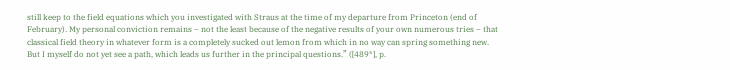still keep to the field equations which you investigated with Straus at the time of my departure from Princeton (end of February). My personal conviction remains – not the least because of the negative results of your own numerous tries – that classical field theory in whatever form is a completely sucked out lemon from which in no way can spring something new. But I myself do not yet see a path, which leads us further in the principal questions.” ([489*], p.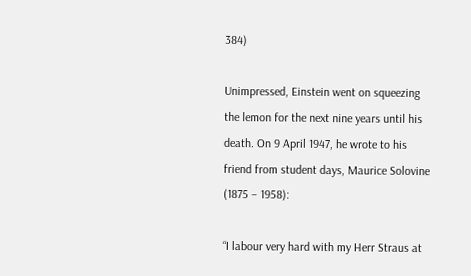384)

Unimpressed, Einstein went on squeezing the lemon for the next nine years until his death. On 9 April 1947, he wrote to his friend from student days, Maurice Solovine (1875 – 1958):

“I labour very hard with my Herr Straus at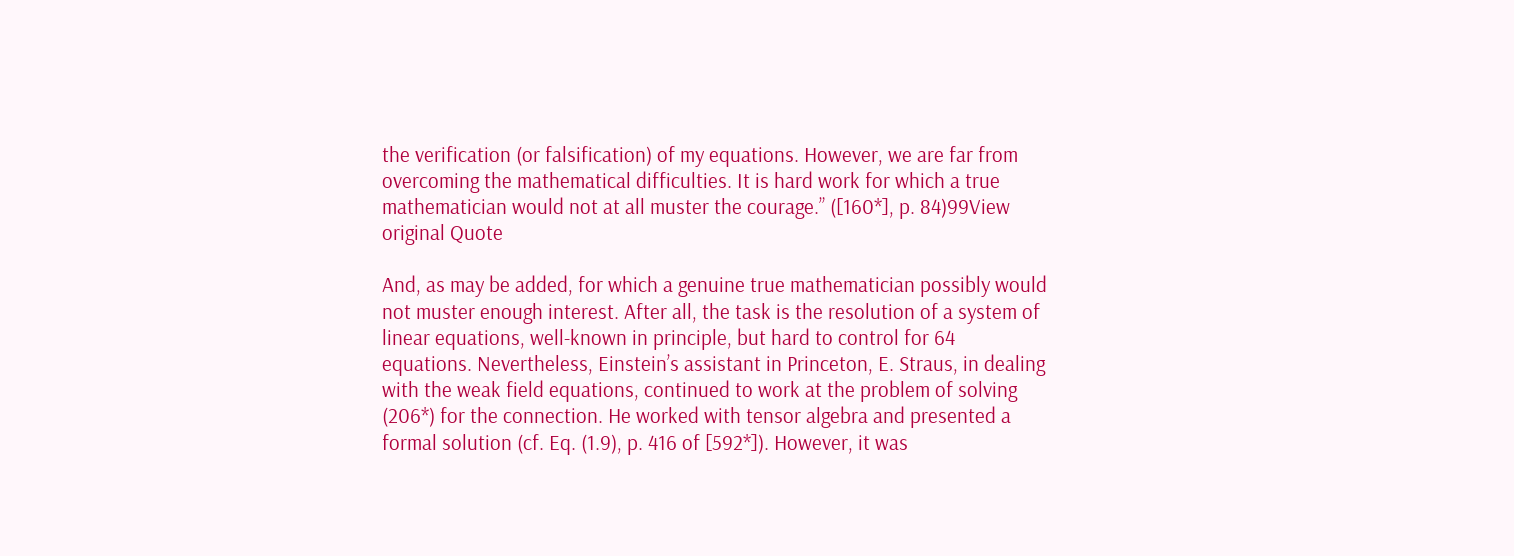the verification (or falsification) of my equations. However, we are far from overcoming the mathematical difficulties. It is hard work for which a true mathematician would not at all muster the courage.” ([160*], p. 84)99View original Quote

And, as may be added, for which a genuine true mathematician possibly would not muster enough interest. After all, the task is the resolution of a system of linear equations, well-known in principle, but hard to control for 64 equations. Nevertheless, Einstein’s assistant in Princeton, E. Straus, in dealing with the weak field equations, continued to work at the problem of solving (206*) for the connection. He worked with tensor algebra and presented a formal solution (cf. Eq. (1.9), p. 416 of [592*]). However, it was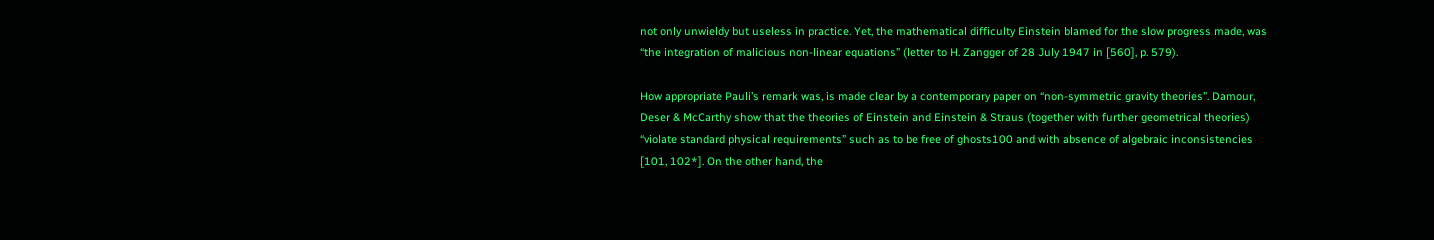not only unwieldy but useless in practice. Yet, the mathematical difficulty Einstein blamed for the slow progress made, was “the integration of malicious non-linear equations” (letter to H. Zangger of 28 July 1947 in [560], p. 579).

How appropriate Pauli’s remark was, is made clear by a contemporary paper on “non-symmetric gravity theories”. Damour, Deser & McCarthy show that the theories of Einstein and Einstein & Straus (together with further geometrical theories) “violate standard physical requirements” such as to be free of ghosts100 and with absence of algebraic inconsistencies [101, 102*]. On the other hand, the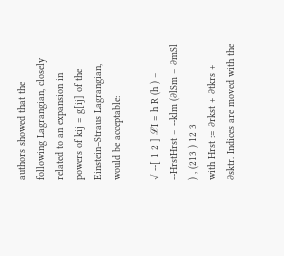authors showed that the following Lagrangian, closely related to an expansion in powers of kij = g[ij] of the Einstein–Straus Lagrangian, would be acceptable:

√ --[ 1 2 ] ℒI = h R (h ) − --HrstHrst − --klm (∂lSm − ∂mSl ) , (213 ) 12 3
with Hrst := ∂rkst + ∂tkrs + ∂sktr. Indices are moved with the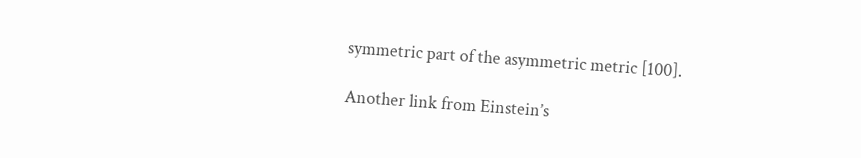symmetric part of the asymmetric metric [100].

Another link from Einstein’s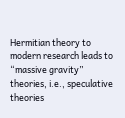Hermitian theory to modern research leads to “massive gravity” theories, i.e., speculative theories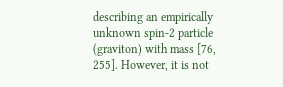describing an empirically unknown spin-2 particle (graviton) with mass [76, 255]. However, it is not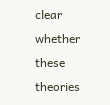clear whether these theories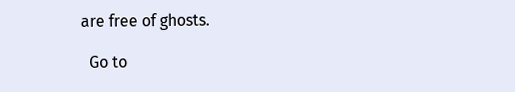are free of ghosts.

  Go to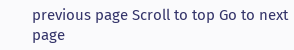previous page Scroll to top Go to next page